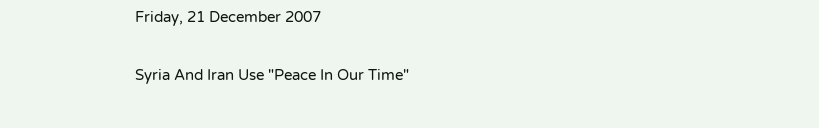Friday, 21 December 2007

Syria And Iran Use "Peace In Our Time"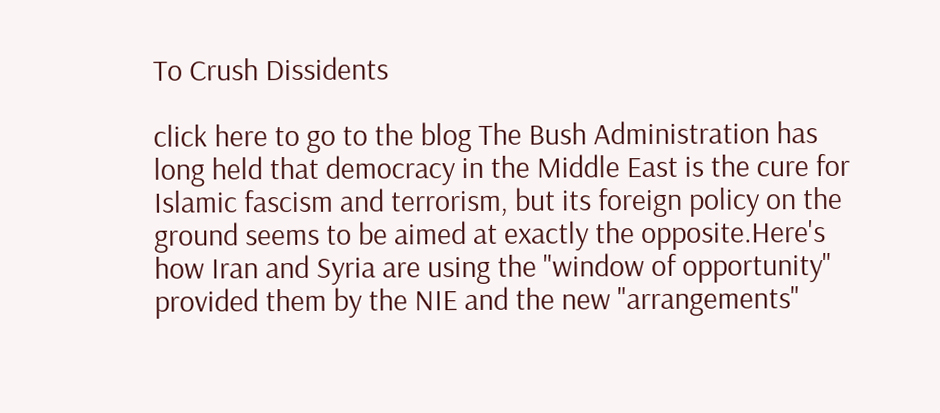To Crush Dissidents

click here to go to the blog The Bush Administration has long held that democracy in the Middle East is the cure for Islamic fascism and terrorism, but its foreign policy on the ground seems to be aimed at exactly the opposite.Here's how Iran and Syria are using the "window of opportunity" provided them by the NIE and the new "arrangements"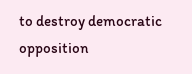to destroy democratic opposition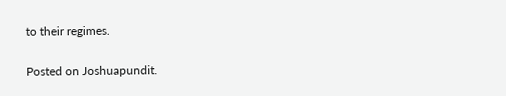to their regimes.

Posted on Joshuapundit.